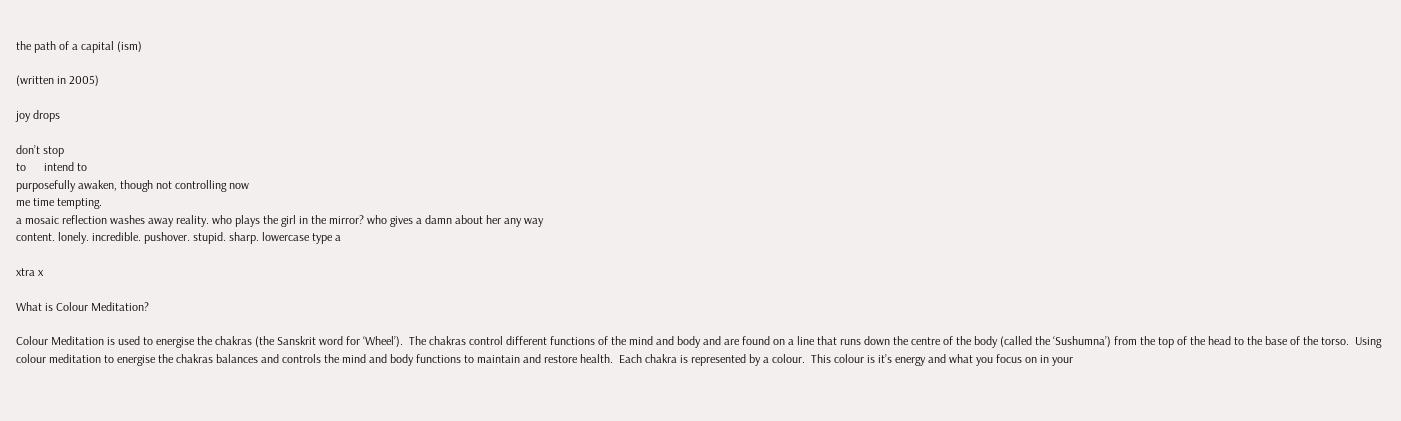the path of a capital (ism)

(written in 2005)

joy drops

don’t stop
to      intend to
purposefully awaken, though not controlling now
me time tempting.
a mosaic reflection washes away reality. who plays the girl in the mirror? who gives a damn about her any way
content. lonely. incredible. pushover. stupid. sharp. lowercase type a

xtra x

What is Colour Meditation?

Colour Meditation is used to energise the chakras (the Sanskrit word for ‘Wheel’).  The chakras control different functions of the mind and body and are found on a line that runs down the centre of the body (called the ‘Sushumna’) from the top of the head to the base of the torso.  Using colour meditation to energise the chakras balances and controls the mind and body functions to maintain and restore health.  Each chakra is represented by a colour.  This colour is it’s energy and what you focus on in your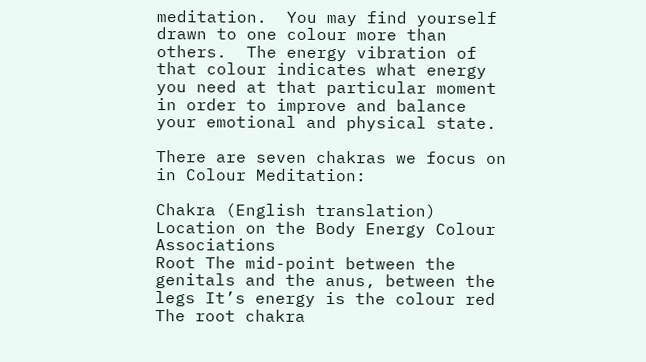meditation.  You may find yourself drawn to one colour more than others.  The energy vibration of that colour indicates what energy you need at that particular moment in order to improve and balance your emotional and physical state.

There are seven chakras we focus on in Colour Meditation:

Chakra (English translation) Location on the Body Energy Colour Associations
Root The mid-point between the genitals and the anus, between the legs It’s energy is the colour red The root chakra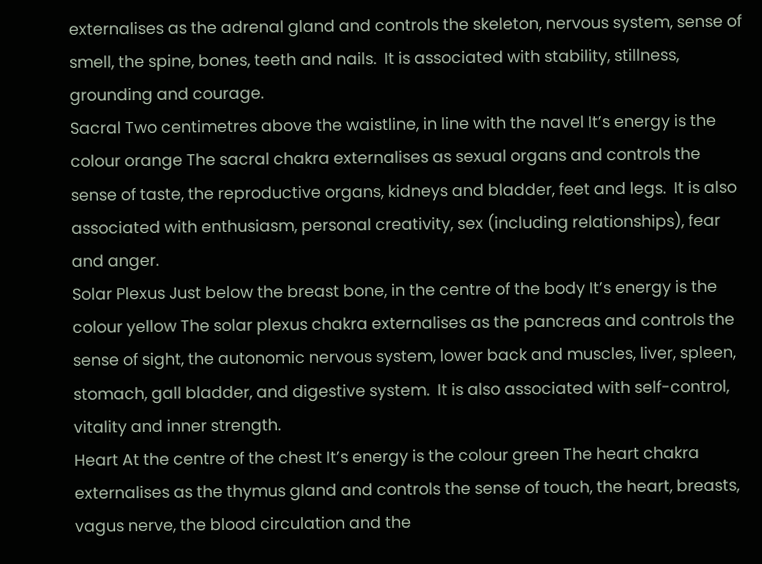externalises as the adrenal gland and controls the skeleton, nervous system, sense of smell, the spine, bones, teeth and nails.  It is associated with stability, stillness, grounding and courage.
Sacral Two centimetres above the waistline, in line with the navel It’s energy is the colour orange The sacral chakra externalises as sexual organs and controls the sense of taste, the reproductive organs, kidneys and bladder, feet and legs.  It is also associated with enthusiasm, personal creativity, sex (including relationships), fear and anger.
Solar Plexus Just below the breast bone, in the centre of the body It’s energy is the colour yellow The solar plexus chakra externalises as the pancreas and controls the sense of sight, the autonomic nervous system, lower back and muscles, liver, spleen, stomach, gall bladder, and digestive system.  It is also associated with self-control, vitality and inner strength.
Heart At the centre of the chest It’s energy is the colour green The heart chakra externalises as the thymus gland and controls the sense of touch, the heart, breasts, vagus nerve, the blood circulation and the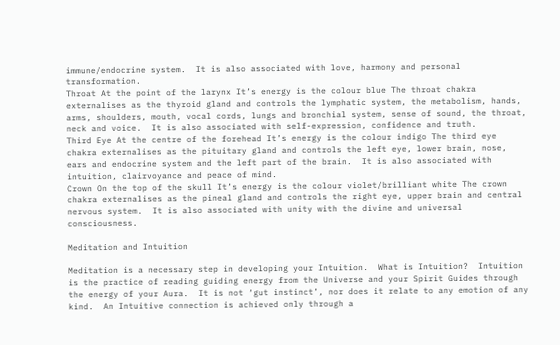immune/endocrine system.  It is also associated with love, harmony and personal transformation.
Throat At the point of the larynx It’s energy is the colour blue The throat chakra externalises as the thyroid gland and controls the lymphatic system, the metabolism, hands, arms, shoulders, mouth, vocal cords, lungs and bronchial system, sense of sound, the throat, neck and voice.  It is also associated with self-expression, confidence and truth.
Third Eye At the centre of the forehead It’s energy is the colour indigo The third eye chakra externalises as the pituitary gland and controls the left eye, lower brain, nose, ears and endocrine system and the left part of the brain.  It is also associated with intuition, clairvoyance and peace of mind.
Crown On the top of the skull It’s energy is the colour violet/brilliant white The crown chakra externalises as the pineal gland and controls the right eye, upper brain and central nervous system.  It is also associated with unity with the divine and universal consciousness.

Meditation and Intuition

Meditation is a necessary step in developing your Intuition.  What is Intuition?  Intuition is the practice of reading guiding energy from the Universe and your Spirit Guides through the energy of your Aura.  It is not ‘gut instinct’, nor does it relate to any emotion of any kind.  An Intuitive connection is achieved only through a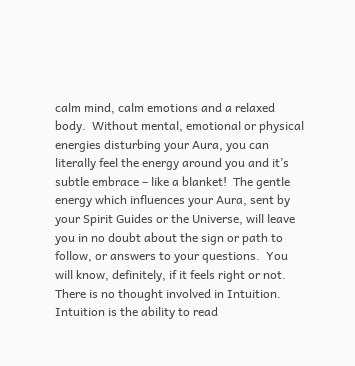calm mind, calm emotions and a relaxed body.  Without mental, emotional or physical energies disturbing your Aura, you can literally feel the energy around you and it’s subtle embrace – like a blanket!  The gentle energy which influences your Aura, sent by your Spirit Guides or the Universe, will leave you in no doubt about the sign or path to follow, or answers to your questions.  You will know, definitely, if it feels right or not.  There is no thought involved in Intuition.  Intuition is the ability to read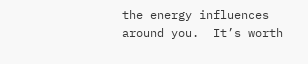the energy influences around you.  It’s worth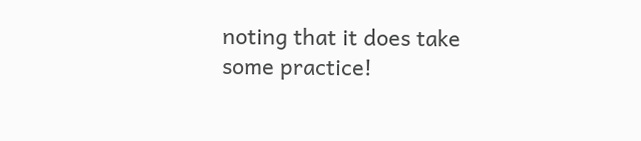noting that it does take some practice!